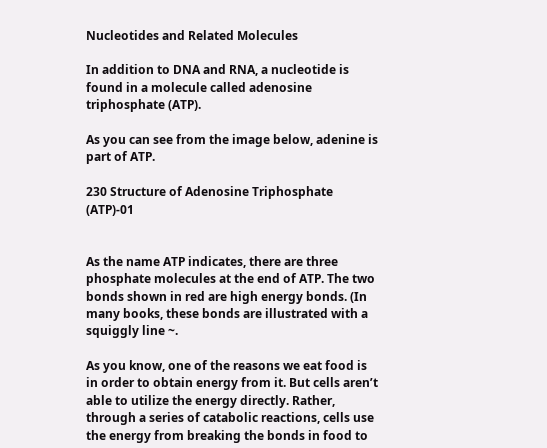Nucleotides and Related Molecules

In addition to DNA and RNA, a nucleotide is found in a molecule called adenosine triphosphate (ATP).

As you can see from the image below, adenine is part of ATP.

230 Structure of Adenosine Triphosphate (ATP)-01


As the name ATP indicates, there are three phosphate molecules at the end of ATP. The two bonds shown in red are high energy bonds. (In many books, these bonds are illustrated with a squiggly line ~.

As you know, one of the reasons we eat food is in order to obtain energy from it. But cells aren’t able to utilize the energy directly. Rather, through a series of catabolic reactions, cells use the energy from breaking the bonds in food to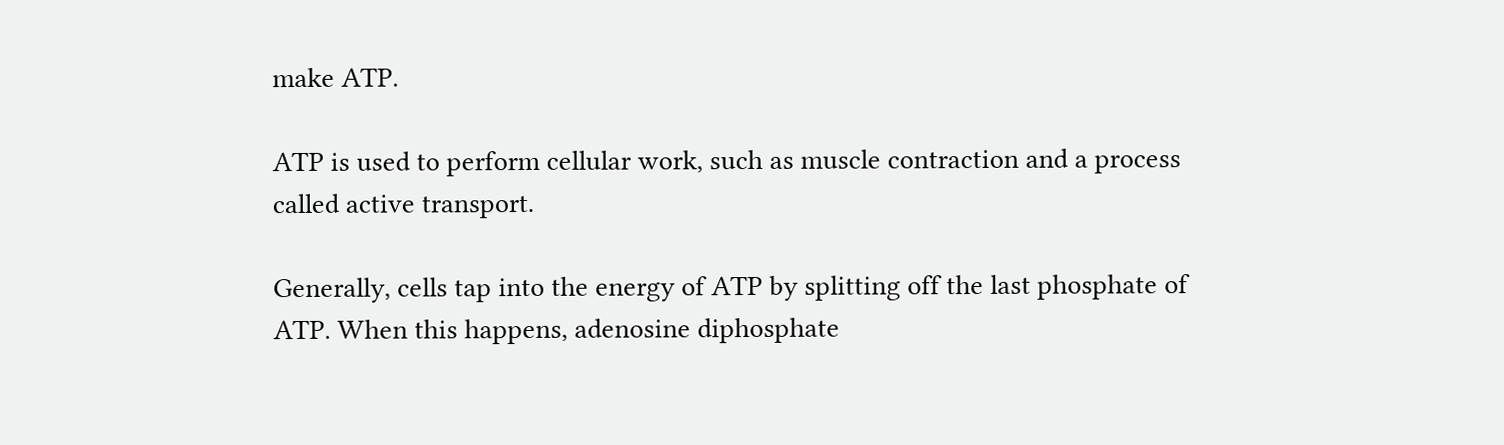make ATP.

ATP is used to perform cellular work, such as muscle contraction and a process called active transport.

Generally, cells tap into the energy of ATP by splitting off the last phosphate of ATP. When this happens, adenosine diphosphate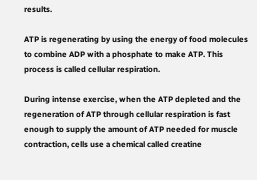results.

ATP is regenerating by using the energy of food molecules to combine ADP with a phosphate to make ATP. This process is called cellular respiration.

During intense exercise, when the ATP depleted and the regeneration of ATP through cellular respiration is fast enough to supply the amount of ATP needed for muscle contraction, cells use a chemical called creatine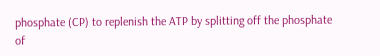phosphate (CP) to replenish the ATP by splitting off the phosphate of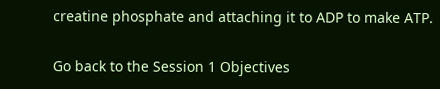creatine phosphate and attaching it to ADP to make ATP.

Go back to the Session 1 Objectives